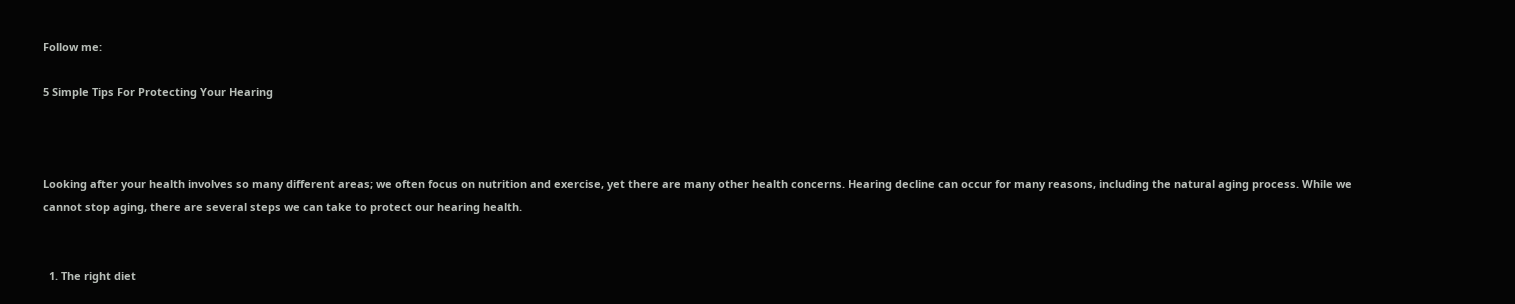Follow me:

5 Simple Tips For Protecting Your Hearing



Looking after your health involves so many different areas; we often focus on nutrition and exercise, yet there are many other health concerns. Hearing decline can occur for many reasons, including the natural aging process. While we cannot stop aging, there are several steps we can take to protect our hearing health.


  1. The right diet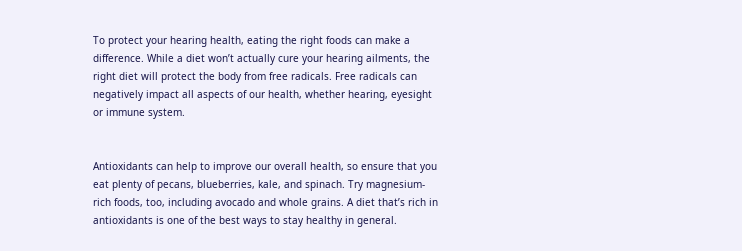To protect your hearing health, eating the right foods can make a difference. While a diet won’t actually cure your hearing ailments, the right diet will protect the body from free radicals. Free radicals can negatively impact all aspects of our health, whether hearing, eyesight or immune system.


Antioxidants can help to improve our overall health, so ensure that you eat plenty of pecans, blueberries, kale, and spinach. Try magnesium-rich foods, too, including avocado and whole grains. A diet that’s rich in antioxidants is one of the best ways to stay healthy in general.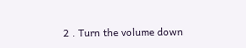2 . Turn the volume down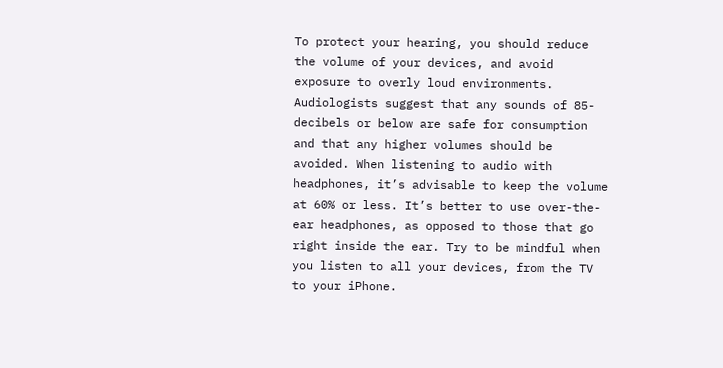To protect your hearing, you should reduce the volume of your devices, and avoid exposure to overly loud environments. Audiologists suggest that any sounds of 85-decibels or below are safe for consumption and that any higher volumes should be avoided. When listening to audio with headphones, it’s advisable to keep the volume at 60% or less. It’s better to use over-the-ear headphones, as opposed to those that go right inside the ear. Try to be mindful when you listen to all your devices, from the TV to your iPhone.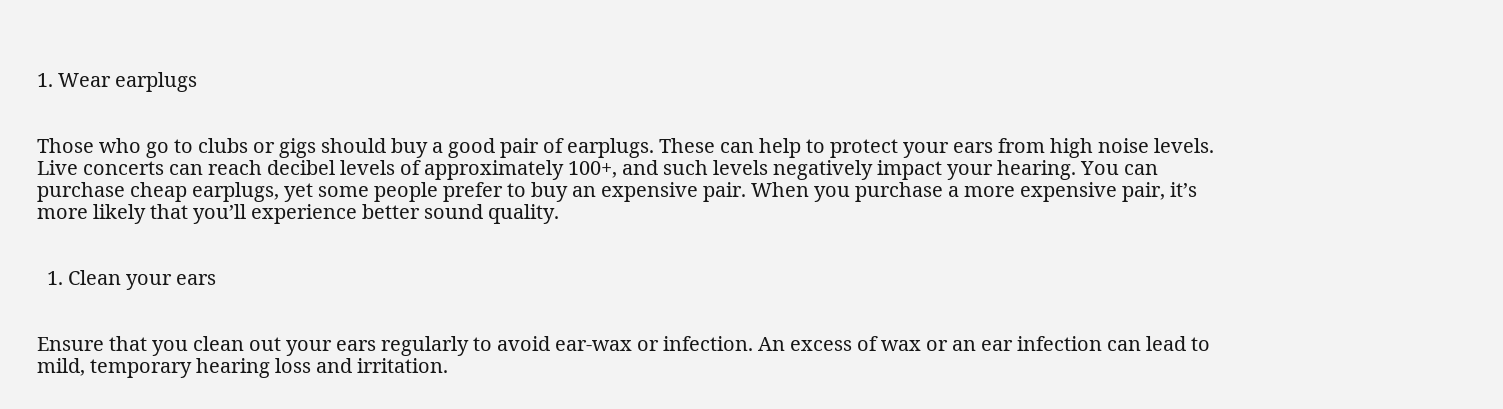1. Wear earplugs


Those who go to clubs or gigs should buy a good pair of earplugs. These can help to protect your ears from high noise levels. Live concerts can reach decibel levels of approximately 100+, and such levels negatively impact your hearing. You can purchase cheap earplugs, yet some people prefer to buy an expensive pair. When you purchase a more expensive pair, it’s more likely that you’ll experience better sound quality.


  1. Clean your ears


Ensure that you clean out your ears regularly to avoid ear-wax or infection. An excess of wax or an ear infection can lead to mild, temporary hearing loss and irritation.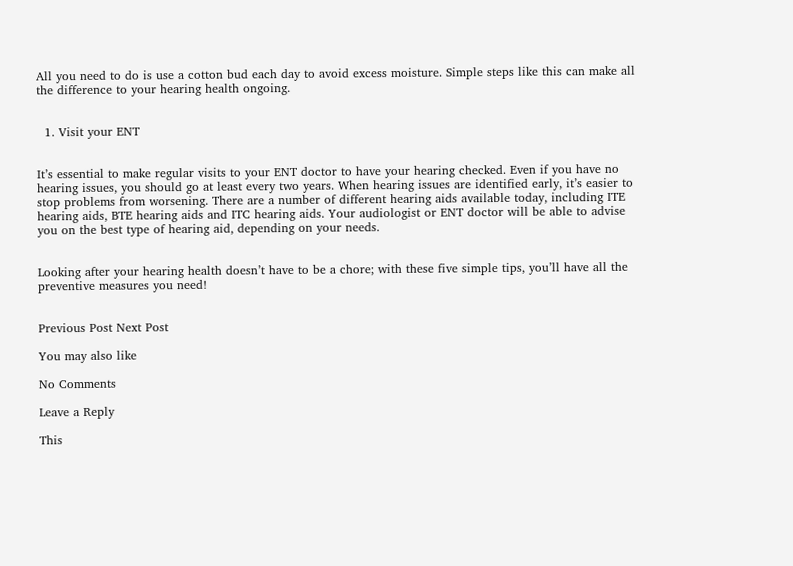All you need to do is use a cotton bud each day to avoid excess moisture. Simple steps like this can make all the difference to your hearing health ongoing.


  1. Visit your ENT


It’s essential to make regular visits to your ENT doctor to have your hearing checked. Even if you have no hearing issues, you should go at least every two years. When hearing issues are identified early, it’s easier to stop problems from worsening. There are a number of different hearing aids available today, including ITE hearing aids, BTE hearing aids and ITC hearing aids. Your audiologist or ENT doctor will be able to advise you on the best type of hearing aid, depending on your needs.


Looking after your hearing health doesn’t have to be a chore; with these five simple tips, you’ll have all the preventive measures you need!


Previous Post Next Post

You may also like

No Comments

Leave a Reply

This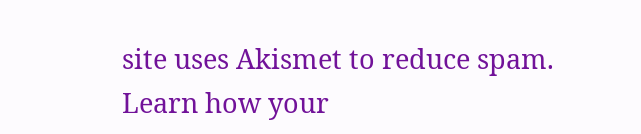site uses Akismet to reduce spam. Learn how your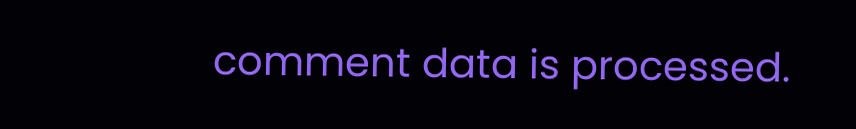comment data is processed.